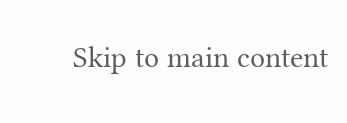Skip to main content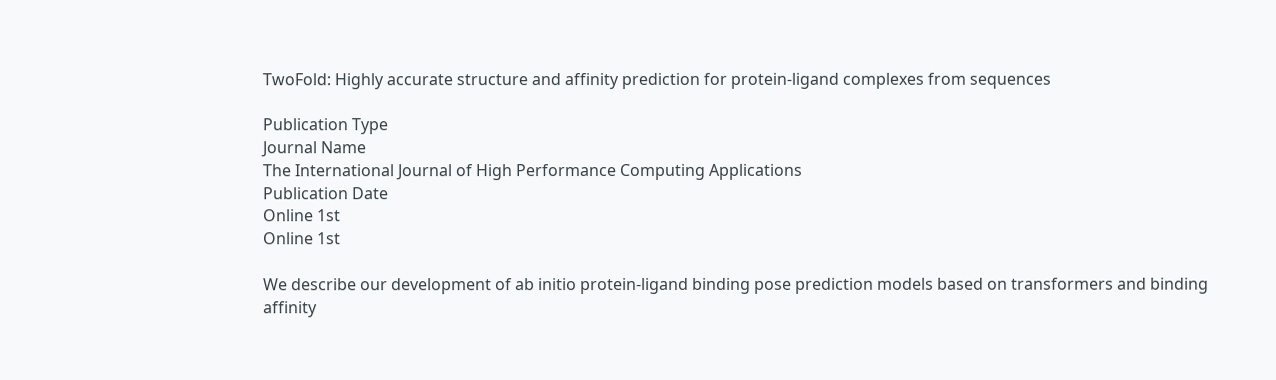TwoFold: Highly accurate structure and affinity prediction for protein-ligand complexes from sequences

Publication Type
Journal Name
The International Journal of High Performance Computing Applications
Publication Date
Online 1st
Online 1st

We describe our development of ab initio protein-ligand binding pose prediction models based on transformers and binding affinity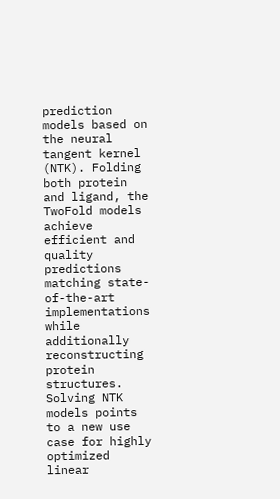prediction models based on the neural tangent kernel (NTK). Folding both protein and ligand, the TwoFold models achieve efficient and quality predictions matching state-of-the-art implementations while additionally reconstructing protein structures. Solving NTK models points to a new use case for highly optimized linear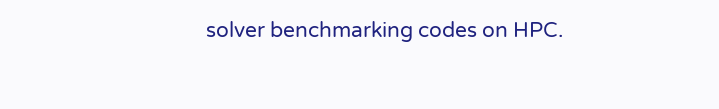solver benchmarking codes on HPC.